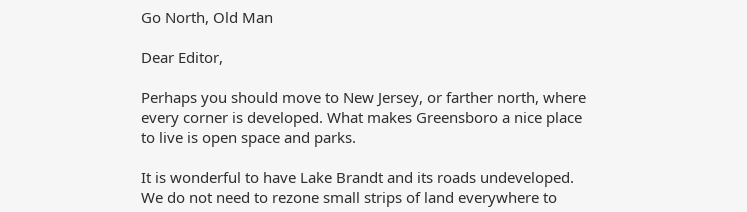Go North, Old Man

Dear Editor,

Perhaps you should move to New Jersey, or farther north, where every corner is developed. What makes Greensboro a nice place to live is open space and parks.

It is wonderful to have Lake Brandt and its roads undeveloped. We do not need to rezone small strips of land everywhere to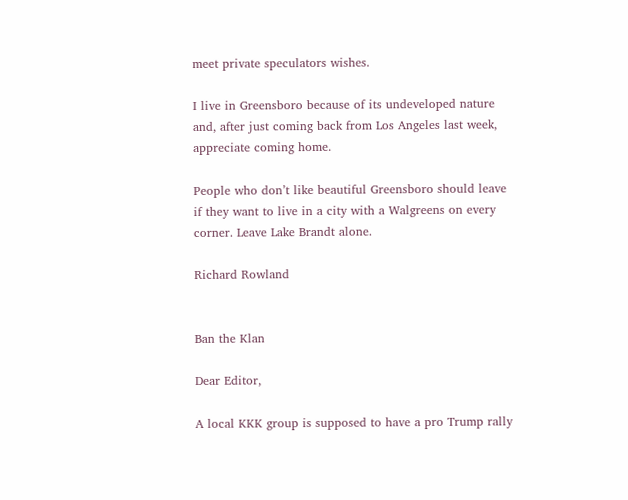meet private speculators wishes.

I live in Greensboro because of its undeveloped nature and, after just coming back from Los Angeles last week, appreciate coming home.

People who don’t like beautiful Greensboro should leave if they want to live in a city with a Walgreens on every corner. Leave Lake Brandt alone.

Richard Rowland


Ban the Klan

Dear Editor,

A local KKK group is supposed to have a pro Trump rally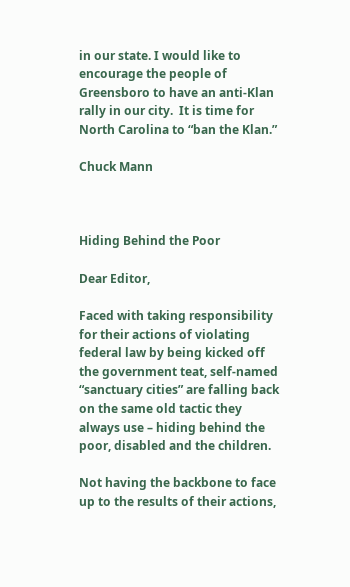in our state. I would like to encourage the people of Greensboro to have an anti-Klan rally in our city.  It is time for North Carolina to “ban the Klan.”

Chuck Mann



Hiding Behind the Poor

Dear Editor,

Faced with taking responsibility for their actions of violating federal law by being kicked off the government teat, self-named “sanctuary cities” are falling back on the same old tactic they always use – hiding behind the poor, disabled and the children.

Not having the backbone to face up to the results of their actions,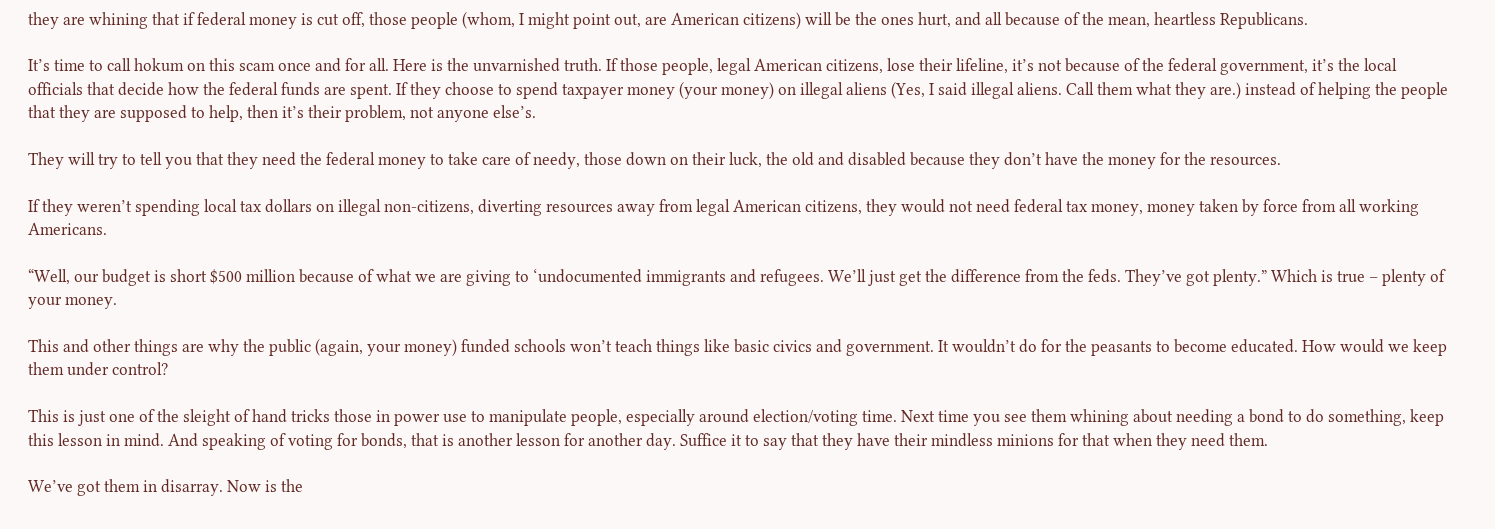they are whining that if federal money is cut off, those people (whom, I might point out, are American citizens) will be the ones hurt, and all because of the mean, heartless Republicans.

It’s time to call hokum on this scam once and for all. Here is the unvarnished truth. If those people, legal American citizens, lose their lifeline, it’s not because of the federal government, it’s the local officials that decide how the federal funds are spent. If they choose to spend taxpayer money (your money) on illegal aliens (Yes, I said illegal aliens. Call them what they are.) instead of helping the people that they are supposed to help, then it’s their problem, not anyone else’s.

They will try to tell you that they need the federal money to take care of needy, those down on their luck, the old and disabled because they don’t have the money for the resources.

If they weren’t spending local tax dollars on illegal non-citizens, diverting resources away from legal American citizens, they would not need federal tax money, money taken by force from all working Americans.

“Well, our budget is short $500 million because of what we are giving to ‘undocumented immigrants and refugees. We’ll just get the difference from the feds. They’ve got plenty.” Which is true – plenty of your money.

This and other things are why the public (again, your money) funded schools won’t teach things like basic civics and government. It wouldn’t do for the peasants to become educated. How would we keep them under control?

This is just one of the sleight of hand tricks those in power use to manipulate people, especially around election/voting time. Next time you see them whining about needing a bond to do something, keep this lesson in mind. And speaking of voting for bonds, that is another lesson for another day. Suffice it to say that they have their mindless minions for that when they need them.

We’ve got them in disarray. Now is the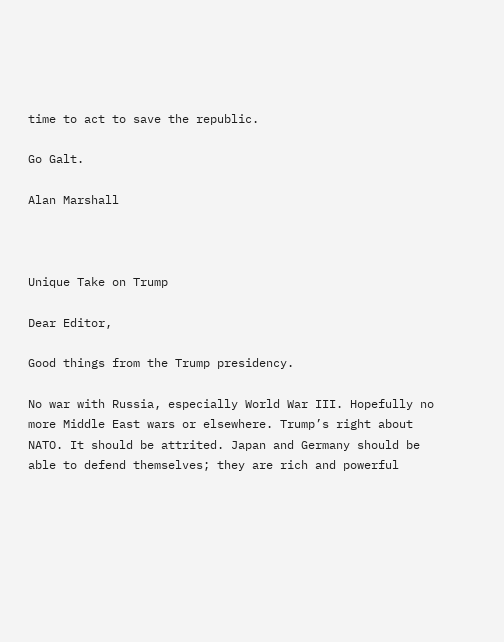time to act to save the republic.

Go Galt.

Alan Marshall



Unique Take on Trump

Dear Editor,

Good things from the Trump presidency.

No war with Russia, especially World War III. Hopefully no more Middle East wars or elsewhere. Trump’s right about NATO. It should be attrited. Japan and Germany should be able to defend themselves; they are rich and powerful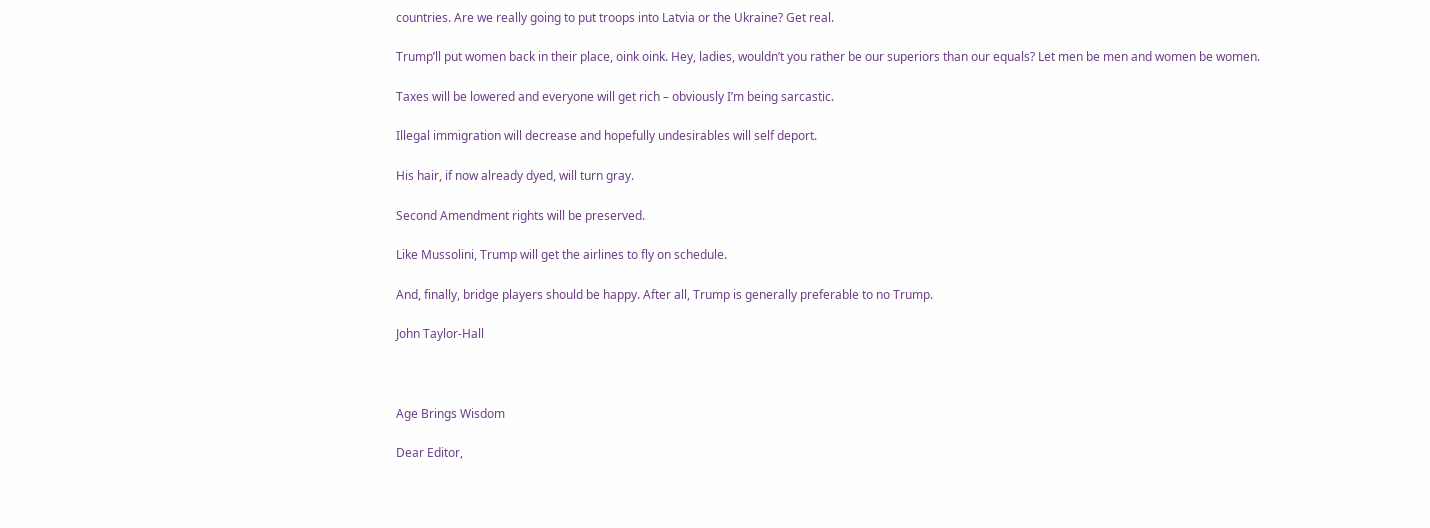countries. Are we really going to put troops into Latvia or the Ukraine? Get real.

Trump’ll put women back in their place, oink oink. Hey, ladies, wouldn’t you rather be our superiors than our equals? Let men be men and women be women.

Taxes will be lowered and everyone will get rich – obviously I’m being sarcastic.

Illegal immigration will decrease and hopefully undesirables will self deport.

His hair, if now already dyed, will turn gray.

Second Amendment rights will be preserved.

Like Mussolini, Trump will get the airlines to fly on schedule.

And, finally, bridge players should be happy. After all, Trump is generally preferable to no Trump.

John Taylor-Hall



Age Brings Wisdom

Dear Editor,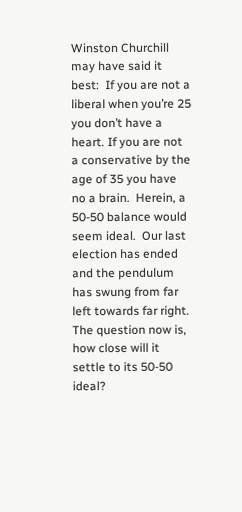Winston Churchill may have said it best:  If you are not a liberal when you’re 25 you don’t have a heart. If you are not a conservative by the age of 35 you have no a brain.  Herein, a 50-50 balance would seem ideal.  Our last election has ended and the pendulum has swung from far left towards far right.  The question now is, how close will it settle to its 50-50 ideal?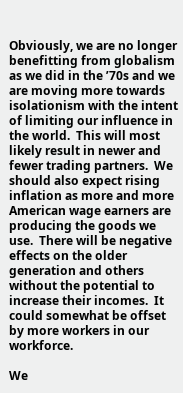Obviously, we are no longer benefitting from globalism as we did in the ’70s and we are moving more towards isolationism with the intent of limiting our influence in the world.  This will most likely result in newer and fewer trading partners.  We should also expect rising inflation as more and more American wage earners are producing the goods we use.  There will be negative effects on the older generation and others without the potential to increase their incomes.  It could somewhat be offset by more workers in our workforce.

We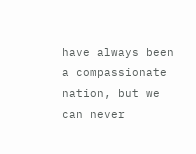have always been a compassionate nation, but we can never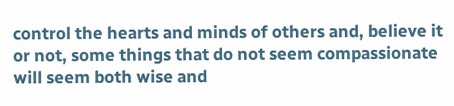control the hearts and minds of others and, believe it or not, some things that do not seem compassionate will seem both wise and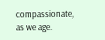compassionate, as we age.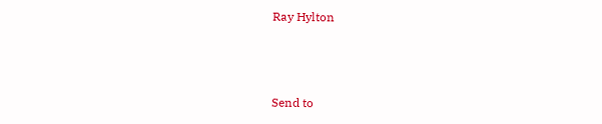Ray Hylton



Send to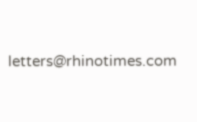letters@rhinotimes.com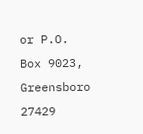or P.O. Box 9023, Greensboro 27429